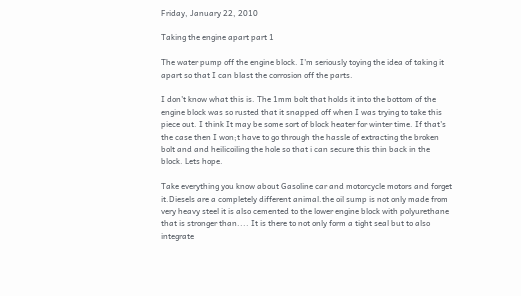Friday, January 22, 2010

Taking the engine apart part 1

The water pump off the engine block. I'm seriously toying the idea of taking it apart so that I can blast the corrosion off the parts.

I don't know what this is. The 1mm bolt that holds it into the bottom of the engine block was so rusted that it snapped off when I was trying to take this piece out. I think It may be some sort of block heater for winter time. If that's the case then I won;t have to go through the hassle of extracting the broken bolt and and heilicoiling the hole so that i can secure this thin back in the block. Lets hope.

Take everything you know about Gasoline car and motorcycle motors and forget it.Diesels are a completely different animal.the oil sump is not only made from very heavy steel it is also cemented to the lower engine block with polyurethane that is stronger than.... It is there to not only form a tight seal but to also integrate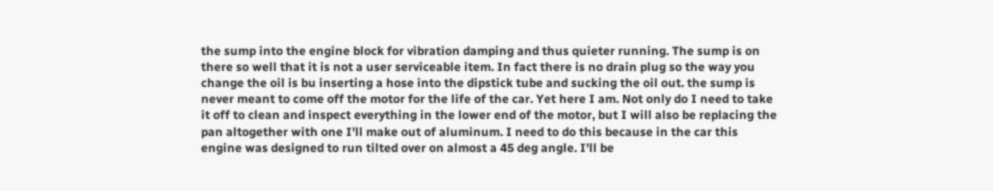the sump into the engine block for vibration damping and thus quieter running. The sump is on there so well that it is not a user serviceable item. In fact there is no drain plug so the way you change the oil is bu inserting a hose into the dipstick tube and sucking the oil out. the sump is never meant to come off the motor for the life of the car. Yet here I am. Not only do I need to take it off to clean and inspect everything in the lower end of the motor, but I will also be replacing the pan altogether with one I'll make out of aluminum. I need to do this because in the car this engine was designed to run tilted over on almost a 45 deg angle. I'll be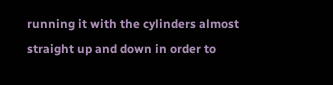running it with the cylinders almost straight up and down in order to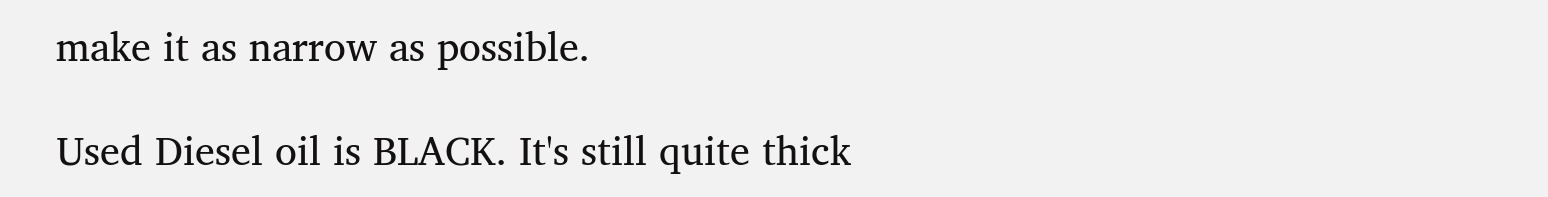make it as narrow as possible.

Used Diesel oil is BLACK. It's still quite thick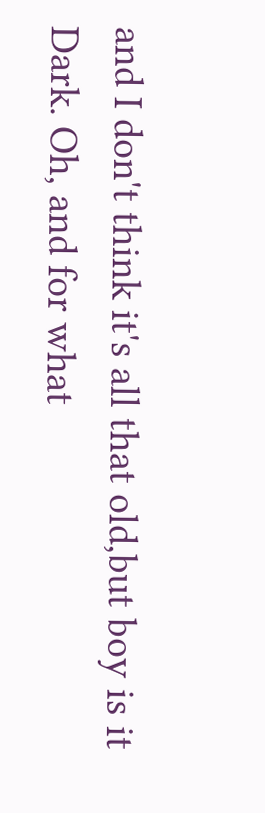and I don't think it's all that old,but boy is it Dark. Oh, and for what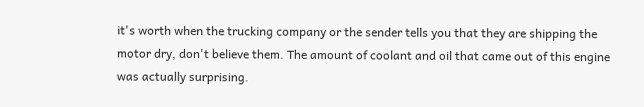it's worth when the trucking company or the sender tells you that they are shipping the motor dry, don't believe them. The amount of coolant and oil that came out of this engine was actually surprising.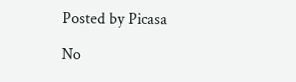Posted by Picasa

No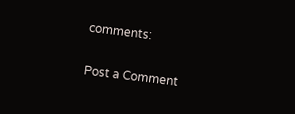comments:

Post a Comment